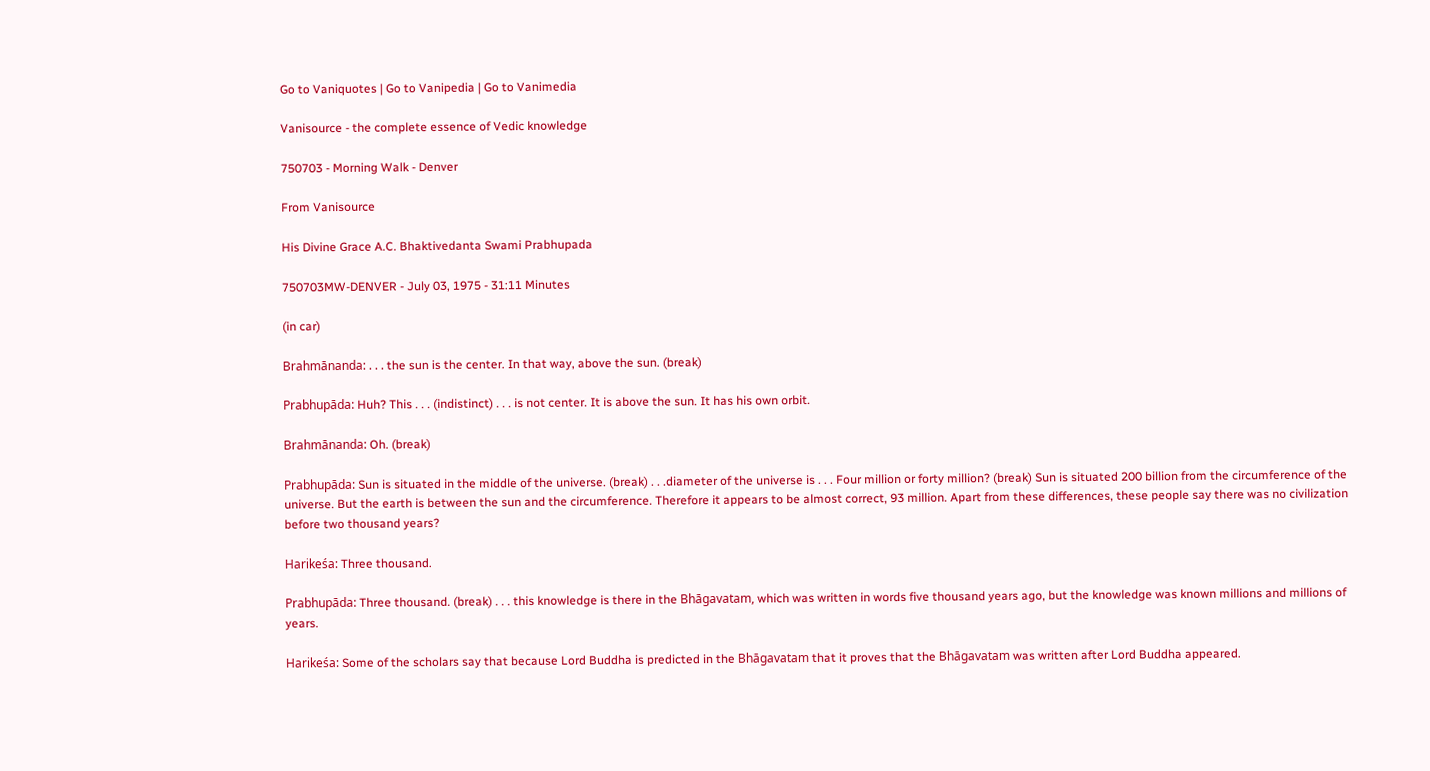Go to Vaniquotes | Go to Vanipedia | Go to Vanimedia

Vanisource - the complete essence of Vedic knowledge

750703 - Morning Walk - Denver

From Vanisource

His Divine Grace A.C. Bhaktivedanta Swami Prabhupada

750703MW-DENVER - July 03, 1975 - 31:11 Minutes

(in car)

Brahmānanda: . . . the sun is the center. In that way, above the sun. (break)

Prabhupāda: Huh? This . . . (indistinct) . . . is not center. It is above the sun. It has his own orbit.

Brahmānanda: Oh. (break)

Prabhupāda: Sun is situated in the middle of the universe. (break) . . .diameter of the universe is . . . Four million or forty million? (break) Sun is situated 200 billion from the circumference of the universe. But the earth is between the sun and the circumference. Therefore it appears to be almost correct, 93 million. Apart from these differences, these people say there was no civilization before two thousand years?

Harikeśa: Three thousand.

Prabhupāda: Three thousand. (break) . . . this knowledge is there in the Bhāgavatam, which was written in words five thousand years ago, but the knowledge was known millions and millions of years.

Harikeśa: Some of the scholars say that because Lord Buddha is predicted in the Bhāgavatam that it proves that the Bhāgavatam was written after Lord Buddha appeared.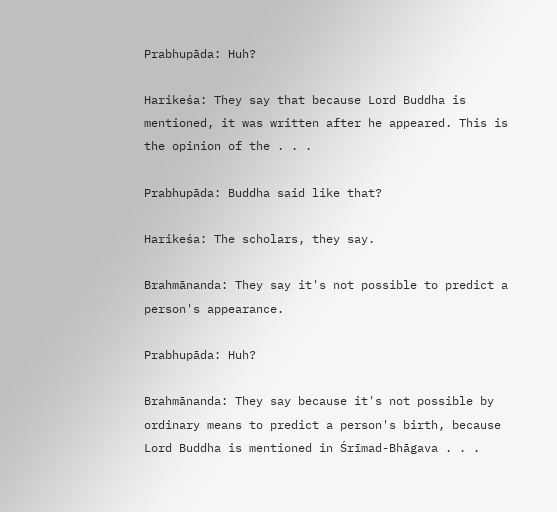Prabhupāda: Huh?

Harikeśa: They say that because Lord Buddha is mentioned, it was written after he appeared. This is the opinion of the . . .

Prabhupāda: Buddha said like that?

Harikeśa: The scholars, they say.

Brahmānanda: They say it's not possible to predict a person's appearance.

Prabhupāda: Huh?

Brahmānanda: They say because it's not possible by ordinary means to predict a person's birth, because Lord Buddha is mentioned in Śrīmad-Bhāgava . . .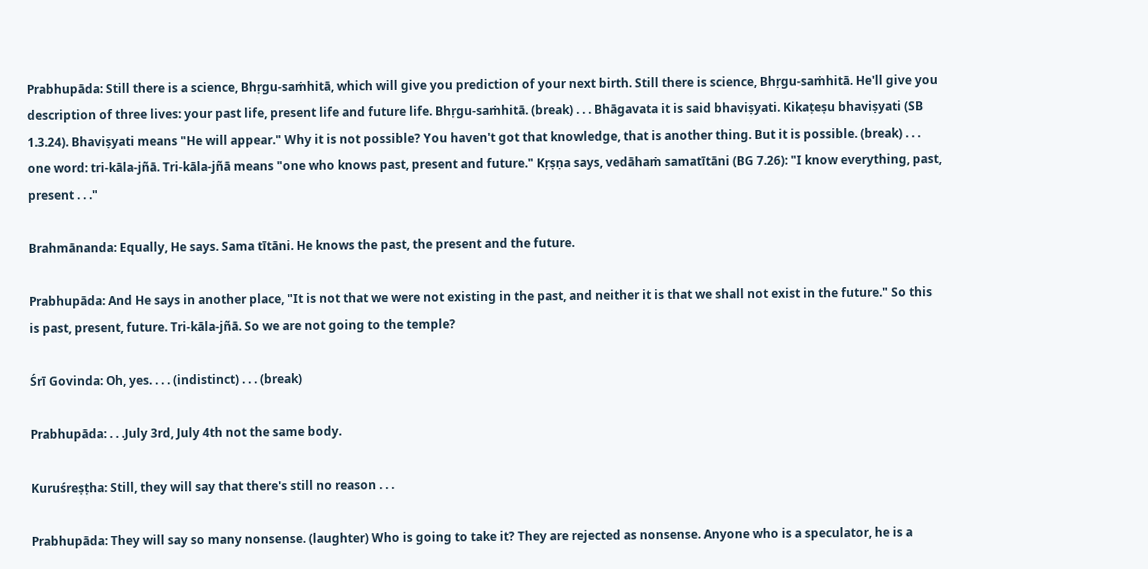Prabhupāda: Still there is a science, Bhṛgu-saṁhitā, which will give you prediction of your next birth. Still there is science, Bhṛgu-saṁhitā. He'll give you description of three lives: your past life, present life and future life. Bhṛgu-saṁhitā. (break) . . . Bhāgavata it is said bhaviṣyati. Kikaṭeṣu bhaviṣyati (SB 1.3.24). Bhaviṣyati means "He will appear." Why it is not possible? You haven't got that knowledge, that is another thing. But it is possible. (break) . . . one word: tri-kāla-jñā. Tri-kāla-jñā means "one who knows past, present and future." Kṛṣṇa says, vedāhaṁ samatītāni (BG 7.26): "I know everything, past, present . . ."

Brahmānanda: Equally, He says. Sama tītāni. He knows the past, the present and the future.

Prabhupāda: And He says in another place, "It is not that we were not existing in the past, and neither it is that we shall not exist in the future." So this is past, present, future. Tri-kāla-jñā. So we are not going to the temple?

Śrī Govinda: Oh, yes. . . . (indistinct) . . . (break)

Prabhupāda: . . .July 3rd, July 4th not the same body.

Kuruśreṣṭha: Still, they will say that there's still no reason . . .

Prabhupāda: They will say so many nonsense. (laughter) Who is going to take it? They are rejected as nonsense. Anyone who is a speculator, he is a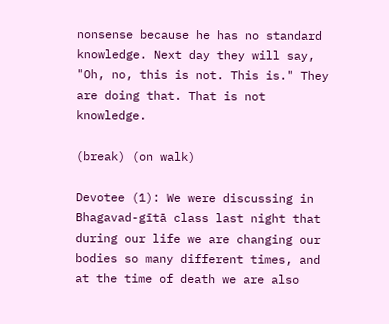nonsense because he has no standard knowledge. Next day they will say, "Oh, no, this is not. This is." They are doing that. That is not knowledge.

(break) (on walk)

Devotee (1): We were discussing in Bhagavad-gītā class last night that during our life we are changing our bodies so many different times, and at the time of death we are also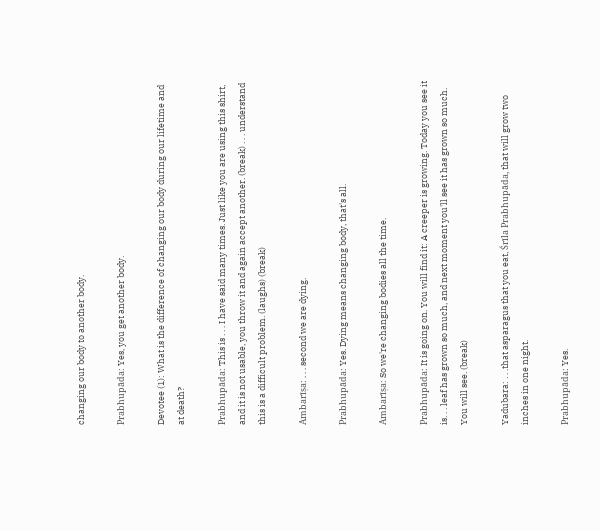changing our body to another body.

Prabhupāda: Yes, you get another body.

Devotee (1): What is the difference of changing our body during our lifetime and at death?

Prabhupāda: This is . . . I have said many times. Just like you are using this shirt, and it is not usable, you throw it and again accept another. (break) . . . understand this is a difficult problem. (laughs) (break)

Ambarīṣa: . . . second we are dying.

Prabhupāda: Yes. Dying means changing body, that's all.

Ambarīṣa: So we're changing bodies all the time.

Prabhupāda: It is going on. You will find it: A creeper is growing. Today you see it is. . . leaf has grown so much, and next moment you'll see it has grown so much. You will see. (break)

Yadubara: . . .that asparagus that you eat, Śrīla Prabhupāda, that will grow two inches in one night.

Prabhupāda: Yes.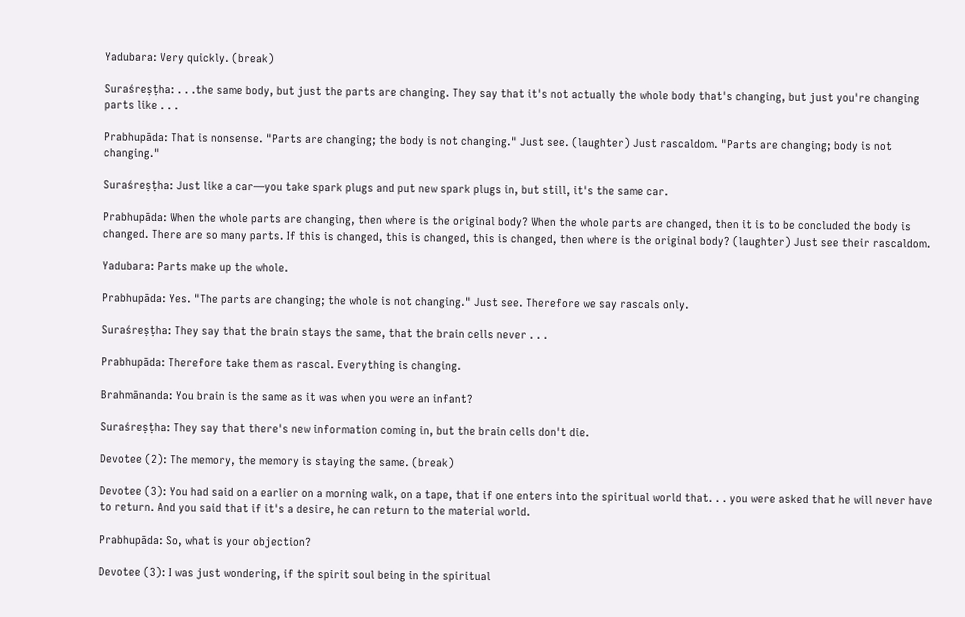Yadubara: Very quickly. (break)

Suraśreṣṭha: . . .the same body, but just the parts are changing. They say that it's not actually the whole body that's changing, but just you're changing parts like . . .

Prabhupāda: That is nonsense. "Parts are changing; the body is not changing." Just see. (laughter) Just rascaldom. "Parts are changing; body is not changing."

Suraśreṣṭha: Just like a car—you take spark plugs and put new spark plugs in, but still, it's the same car.

Prabhupāda: When the whole parts are changing, then where is the original body? When the whole parts are changed, then it is to be concluded the body is changed. There are so many parts. If this is changed, this is changed, this is changed, then where is the original body? (laughter) Just see their rascaldom.

Yadubara: Parts make up the whole.

Prabhupāda: Yes. "The parts are changing; the whole is not changing." Just see. Therefore we say rascals only.

Suraśreṣṭha: They say that the brain stays the same, that the brain cells never . . .

Prabhupāda: Therefore take them as rascal. Everything is changing.

Brahmānanda: You brain is the same as it was when you were an infant?

Suraśreṣṭha: They say that there's new information coming in, but the brain cells don't die.

Devotee (2): The memory, the memory is staying the same. (break)

Devotee (3): You had said on a earlier on a morning walk, on a tape, that if one enters into the spiritual world that. . . you were asked that he will never have to return. And you said that if it's a desire, he can return to the material world.

Prabhupāda: So, what is your objection?

Devotee (3): I was just wondering, if the spirit soul being in the spiritual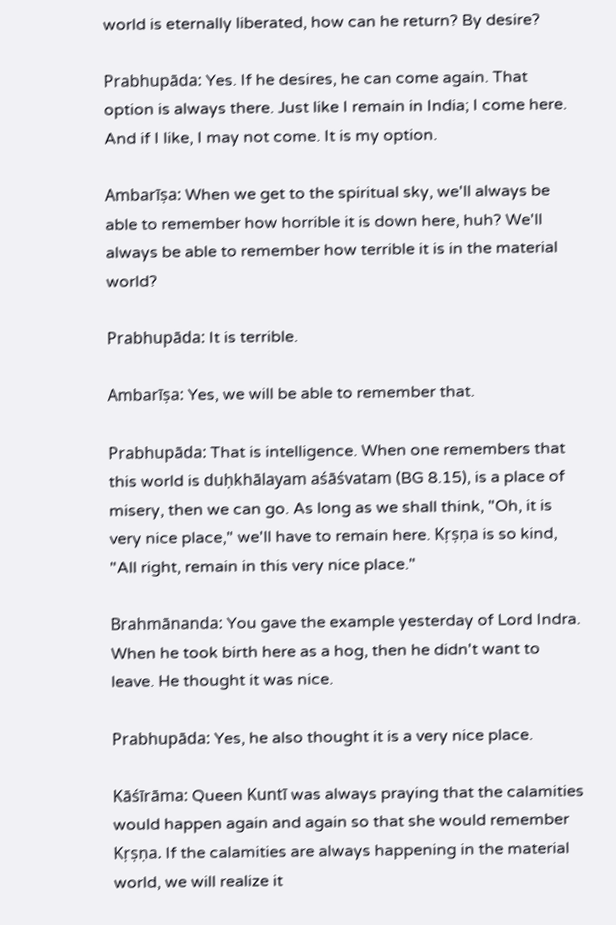world is eternally liberated, how can he return? By desire?

Prabhupāda: Yes. If he desires, he can come again. That option is always there. Just like I remain in India; I come here. And if I like, I may not come. It is my option.

Ambarīṣa: When we get to the spiritual sky, we'll always be able to remember how horrible it is down here, huh? We'll always be able to remember how terrible it is in the material world?

Prabhupāda: It is terrible.

Ambarīṣa: Yes, we will be able to remember that.

Prabhupāda: That is intelligence. When one remembers that this world is duḥkhālayam aśāśvatam (BG 8.15), is a place of misery, then we can go. As long as we shall think, "Oh, it is very nice place," we'll have to remain here. Kṛṣṇa is so kind, "All right, remain in this very nice place."

Brahmānanda: You gave the example yesterday of Lord Indra. When he took birth here as a hog, then he didn't want to leave. He thought it was nice.

Prabhupāda: Yes, he also thought it is a very nice place.

Kāśīrāma: Queen Kuntī was always praying that the calamities would happen again and again so that she would remember Kṛṣṇa. If the calamities are always happening in the material world, we will realize it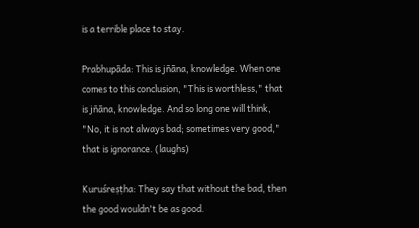is a terrible place to stay.

Prabhupāda: This is jñāna, knowledge. When one comes to this conclusion, "This is worthless," that is jñāna, knowledge. And so long one will think, "No, it is not always bad; sometimes very good," that is ignorance. (laughs)

Kuruśreṣṭha: They say that without the bad, then the good wouldn't be as good.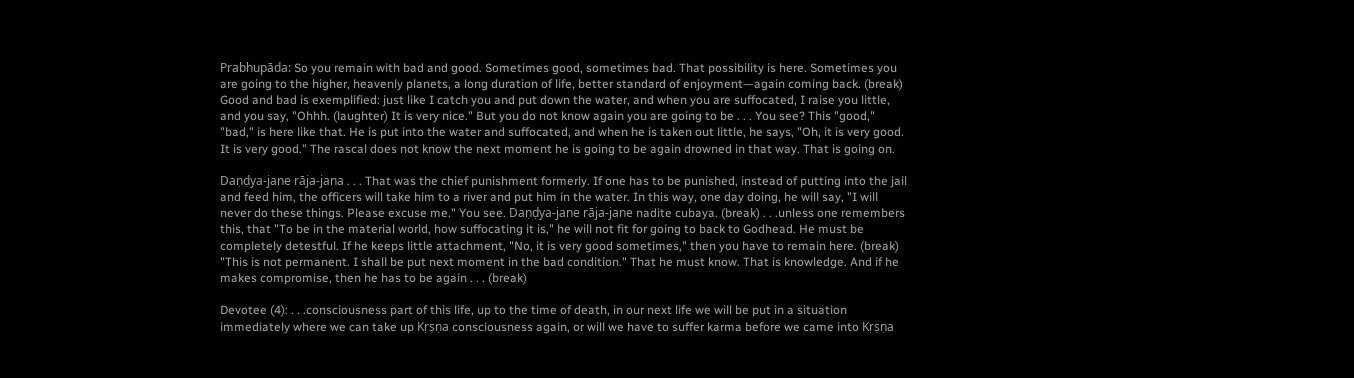Prabhupāda: So you remain with bad and good. Sometimes good, sometimes bad. That possibility is here. Sometimes you are going to the higher, heavenly planets, a long duration of life, better standard of enjoyment—again coming back. (break) Good and bad is exemplified: just like I catch you and put down the water, and when you are suffocated, I raise you little, and you say, "Ohhh. (laughter) It is very nice." But you do not know again you are going to be . . . You see? This "good," "bad," is here like that. He is put into the water and suffocated, and when he is taken out little, he says, "Oh, it is very good. It is very good." The rascal does not know the next moment he is going to be again drowned in that way. That is going on.

Daṇḍya-jane rāja-jana . . . That was the chief punishment formerly. If one has to be punished, instead of putting into the jail and feed him, the officers will take him to a river and put him in the water. In this way, one day doing, he will say, "I will never do these things. Please excuse me." You see. Daṇḍya-jane rāja-jane nadite cubaya. (break) . . .unless one remembers this, that "To be in the material world, how suffocating it is," he will not fit for going to back to Godhead. He must be completely detestful. If he keeps little attachment, "No, it is very good sometimes," then you have to remain here. (break) "This is not permanent. I shall be put next moment in the bad condition." That he must know. That is knowledge. And if he makes compromise, then he has to be again . . . (break)

Devotee (4): . . .consciousness part of this life, up to the time of death, in our next life we will be put in a situation immediately where we can take up Kṛṣṇa consciousness again, or will we have to suffer karma before we came into Kṛṣṇa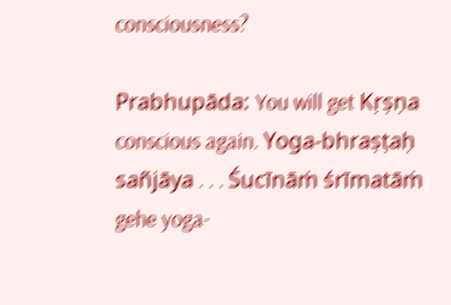consciousness?

Prabhupāda: You will get Kṛṣṇa conscious again. Yoga-bhraṣṭaḥ sañjāya . . . Śucīnāṁ śrīmatāṁ gehe yoga-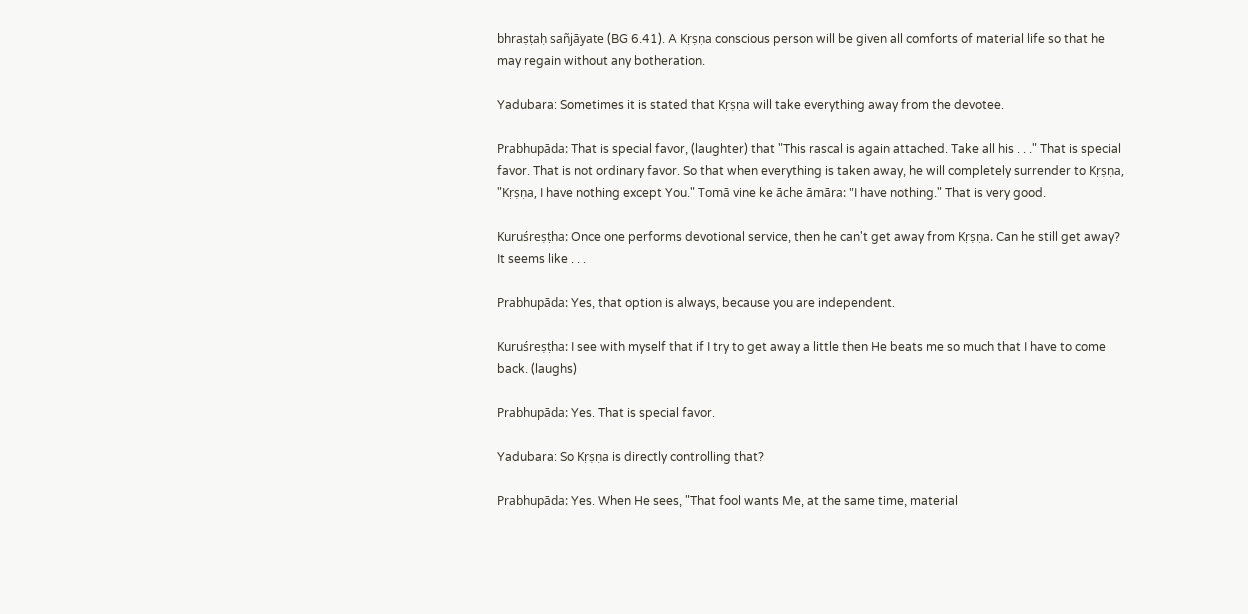bhraṣṭaḥ sañjāyate (BG 6.41). A Kṛṣṇa conscious person will be given all comforts of material life so that he may regain without any botheration.

Yadubara: Sometimes it is stated that Kṛṣṇa will take everything away from the devotee.

Prabhupāda: That is special favor, (laughter) that "This rascal is again attached. Take all his . . ." That is special favor. That is not ordinary favor. So that when everything is taken away, he will completely surrender to Kṛṣṇa, "Kṛṣṇa, I have nothing except You." Tomā vine ke āche āmāra: "I have nothing." That is very good.

Kuruśreṣṭha: Once one performs devotional service, then he can't get away from Kṛṣṇa. Can he still get away? It seems like . . .

Prabhupāda: Yes, that option is always, because you are independent.

Kuruśreṣṭha: I see with myself that if I try to get away a little then He beats me so much that I have to come back. (laughs)

Prabhupāda: Yes. That is special favor.

Yadubara: So Kṛṣṇa is directly controlling that?

Prabhupāda: Yes. When He sees, "That fool wants Me, at the same time, material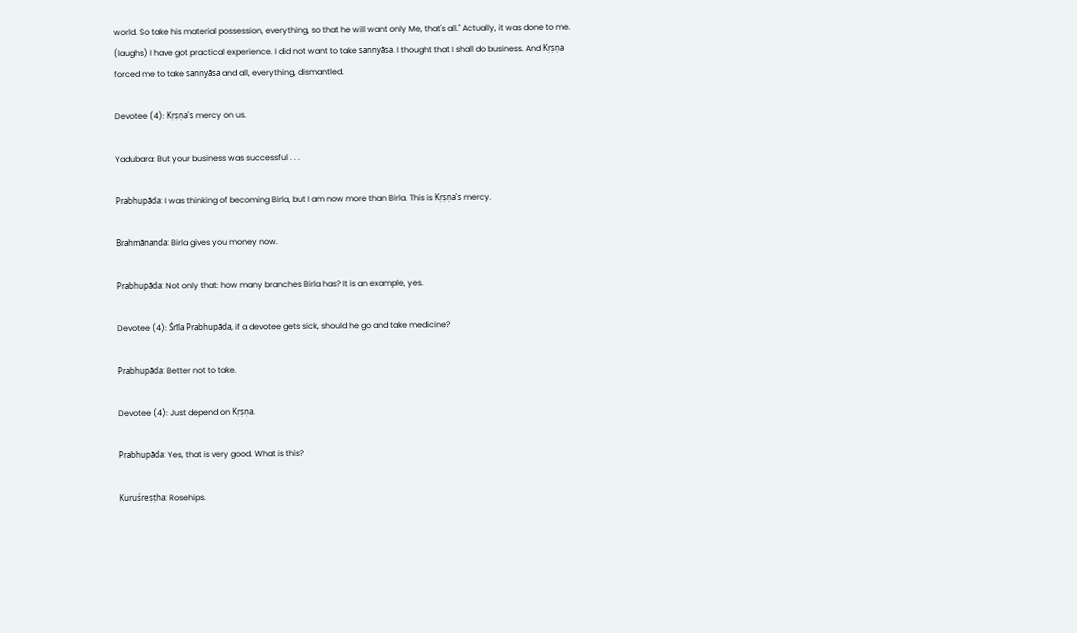world. So take his material possession, everything, so that he will want only Me, that's all." Actually, it was done to me. (laughs) I have got practical experience. I did not want to take sannyāsa. I thought that I shall do business. And Kṛṣṇa forced me to take sannyāsa and all, everything, dismantled.

Devotee (4): Kṛṣṇa's mercy on us.

Yadubara: But your business was successful . . .

Prabhupāda: I was thinking of becoming Birla, but I am now more than Birla. This is Kṛṣṇa's mercy.

Brahmānanda: Birla gives you money now.

Prabhupāda: Not only that: how many branches Birla has? It is an example, yes.

Devotee (4): Śrīla Prabhupāda, if a devotee gets sick, should he go and take medicine?

Prabhupāda: Better not to take.

Devotee (4): Just depend on Kṛṣṇa.

Prabhupāda: Yes, that is very good. What is this?

Kuruśreṣṭha: Rosehips.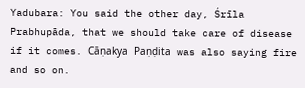Yadubara: You said the other day, Śrīla Prabhupāda, that we should take care of disease if it comes. Cāṇakya Paṇḍita was also saying fire and so on.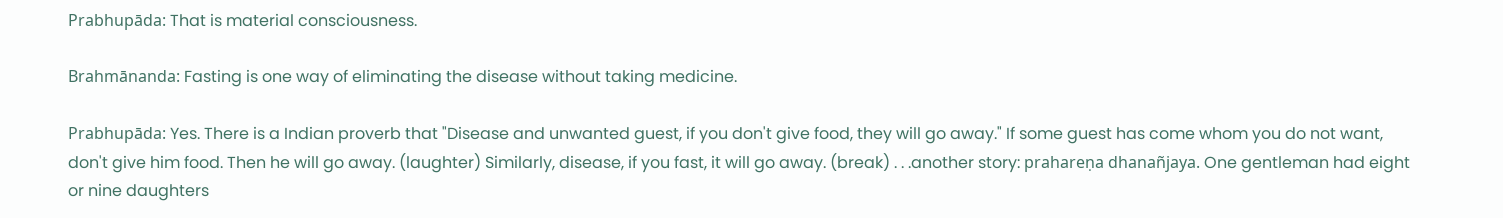Prabhupāda: That is material consciousness.

Brahmānanda: Fasting is one way of eliminating the disease without taking medicine.

Prabhupāda: Yes. There is a Indian proverb that "Disease and unwanted guest, if you don't give food, they will go away." If some guest has come whom you do not want, don't give him food. Then he will go away. (laughter) Similarly, disease, if you fast, it will go away. (break) . . .another story: prahareṇa dhanañjaya. One gentleman had eight or nine daughters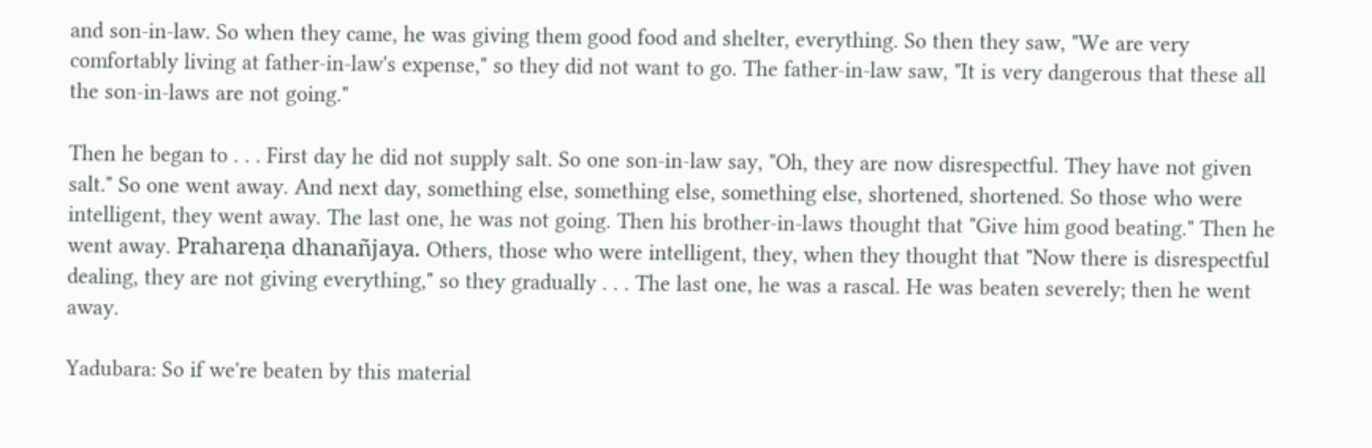and son-in-law. So when they came, he was giving them good food and shelter, everything. So then they saw, "We are very comfortably living at father-in-law's expense," so they did not want to go. The father-in-law saw, "It is very dangerous that these all the son-in-laws are not going."

Then he began to . . . First day he did not supply salt. So one son-in-law say, "Oh, they are now disrespectful. They have not given salt." So one went away. And next day, something else, something else, something else, shortened, shortened. So those who were intelligent, they went away. The last one, he was not going. Then his brother-in-laws thought that "Give him good beating." Then he went away. Prahareṇa dhanañjaya. Others, those who were intelligent, they, when they thought that "Now there is disrespectful dealing, they are not giving everything," so they gradually . . . The last one, he was a rascal. He was beaten severely; then he went away.

Yadubara: So if we're beaten by this material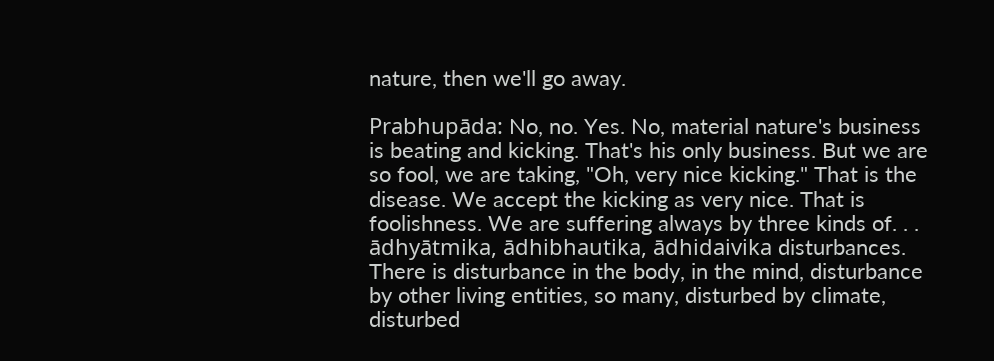nature, then we'll go away.

Prabhupāda: No, no. Yes. No, material nature's business is beating and kicking. That's his only business. But we are so fool, we are taking, "Oh, very nice kicking." That is the disease. We accept the kicking as very nice. That is foolishness. We are suffering always by three kinds of. . . ādhyātmika, ādhibhautika, ādhidaivika disturbances. There is disturbance in the body, in the mind, disturbance by other living entities, so many, disturbed by climate, disturbed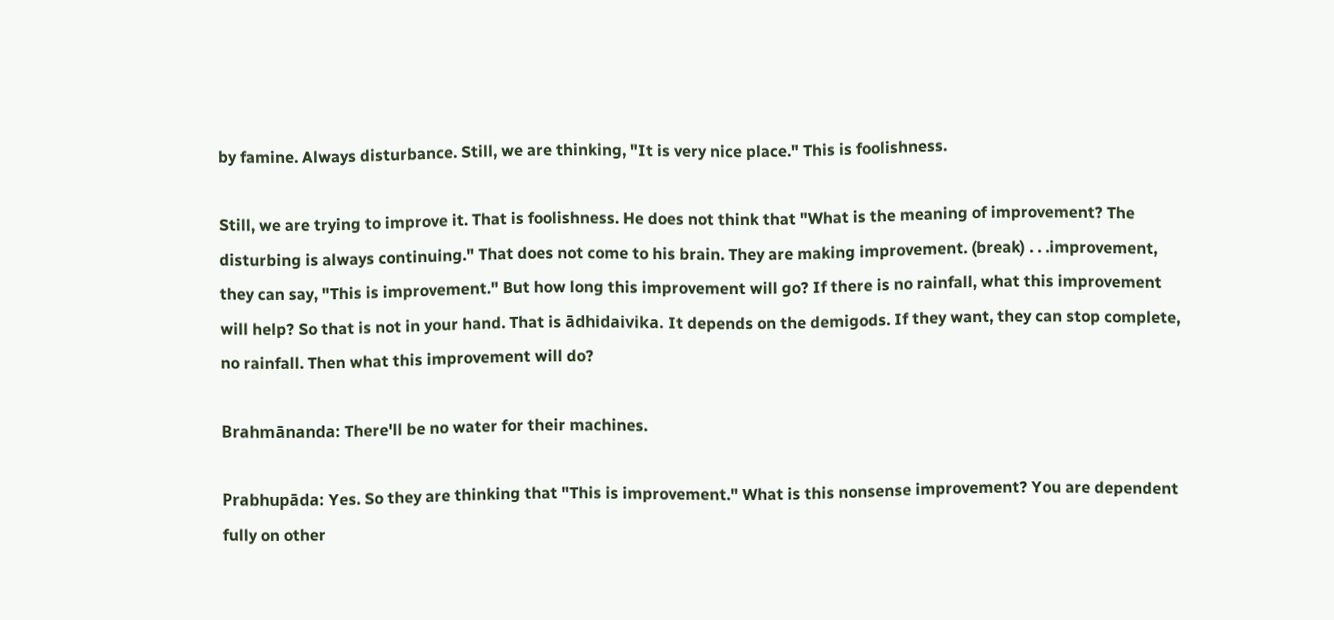by famine. Always disturbance. Still, we are thinking, "It is very nice place." This is foolishness.

Still, we are trying to improve it. That is foolishness. He does not think that "What is the meaning of improvement? The disturbing is always continuing." That does not come to his brain. They are making improvement. (break) . . .improvement, they can say, "This is improvement." But how long this improvement will go? If there is no rainfall, what this improvement will help? So that is not in your hand. That is ādhidaivika. It depends on the demigods. If they want, they can stop complete, no rainfall. Then what this improvement will do?

Brahmānanda: There'll be no water for their machines.

Prabhupāda: Yes. So they are thinking that "This is improvement." What is this nonsense improvement? You are dependent fully on other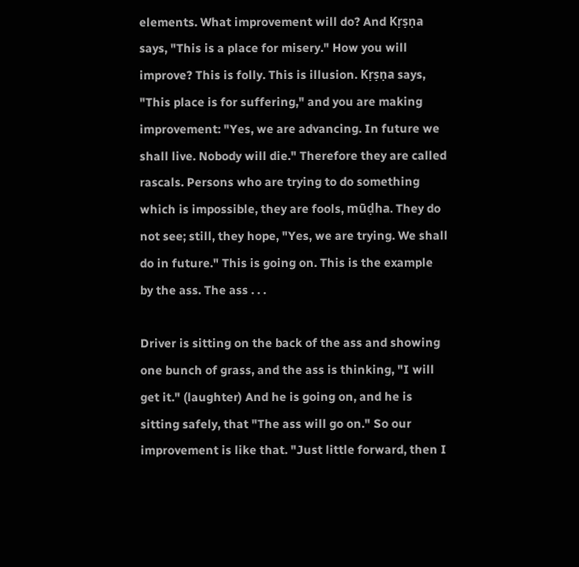elements. What improvement will do? And Kṛṣṇa says, "This is a place for misery." How you will improve? This is folly. This is illusion. Kṛṣṇa says, "This place is for suffering," and you are making improvement: "Yes, we are advancing. In future we shall live. Nobody will die." Therefore they are called rascals. Persons who are trying to do something which is impossible, they are fools, mūḍha. They do not see; still, they hope, "Yes, we are trying. We shall do in future." This is going on. This is the example by the ass. The ass . . .

Driver is sitting on the back of the ass and showing one bunch of grass, and the ass is thinking, "I will get it." (laughter) And he is going on, and he is sitting safely, that "The ass will go on." So our improvement is like that. "Just little forward, then I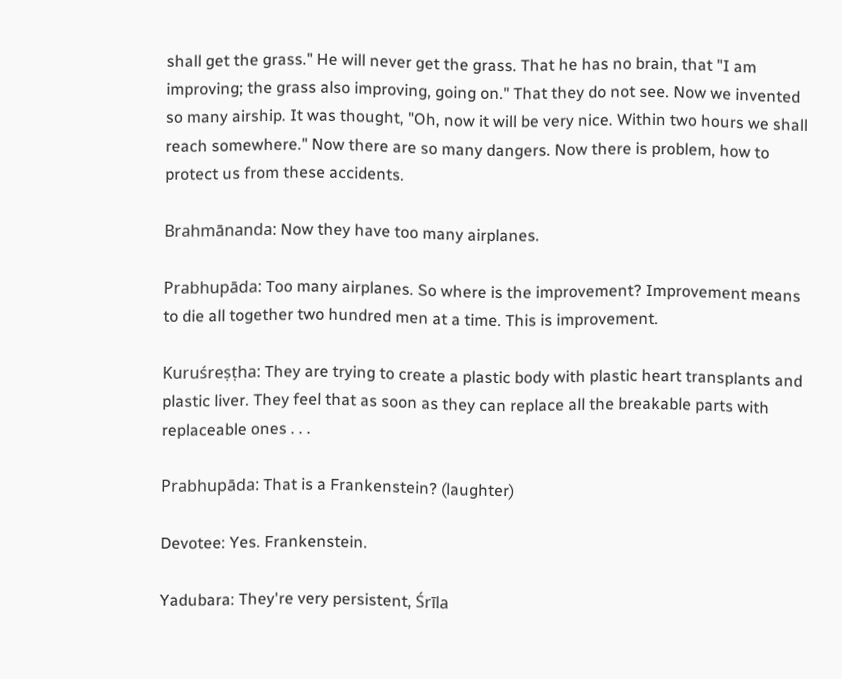shall get the grass." He will never get the grass. That he has no brain, that "I am improving; the grass also improving, going on." That they do not see. Now we invented so many airship. It was thought, "Oh, now it will be very nice. Within two hours we shall reach somewhere." Now there are so many dangers. Now there is problem, how to protect us from these accidents.

Brahmānanda: Now they have too many airplanes.

Prabhupāda: Too many airplanes. So where is the improvement? Improvement means to die all together two hundred men at a time. This is improvement.

Kuruśreṣṭha: They are trying to create a plastic body with plastic heart transplants and plastic liver. They feel that as soon as they can replace all the breakable parts with replaceable ones . . .

Prabhupāda: That is a Frankenstein? (laughter)

Devotee: Yes. Frankenstein.

Yadubara: They're very persistent, Śrīla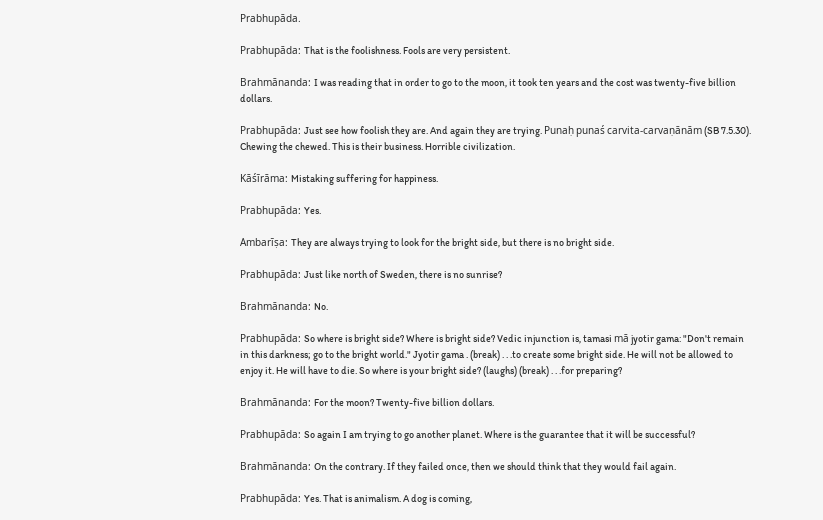Prabhupāda.

Prabhupāda: That is the foolishness. Fools are very persistent.

Brahmānanda: I was reading that in order to go to the moon, it took ten years and the cost was twenty-five billion dollars.

Prabhupāda: Just see how foolish they are. And again they are trying. Punaḥ punaś carvita-carvaṇānām (SB 7.5.30). Chewing the chewed. This is their business. Horrible civilization.

Kāśīrāma: Mistaking suffering for happiness.

Prabhupāda: Yes.

Ambarīṣa: They are always trying to look for the bright side, but there is no bright side.

Prabhupāda: Just like north of Sweden, there is no sunrise?

Brahmānanda: No.

Prabhupāda: So where is bright side? Where is bright side? Vedic injunction is, tamasi mā jyotir gama: "Don't remain in this darkness; go to the bright world." Jyotir gama . (break) . . .to create some bright side. He will not be allowed to enjoy it. He will have to die. So where is your bright side? (laughs) (break) . . .for preparing?

Brahmānanda: For the moon? Twenty-five billion dollars.

Prabhupāda: So again I am trying to go another planet. Where is the guarantee that it will be successful?

Brahmānanda: On the contrary. If they failed once, then we should think that they would fail again.

Prabhupāda: Yes. That is animalism. A dog is coming,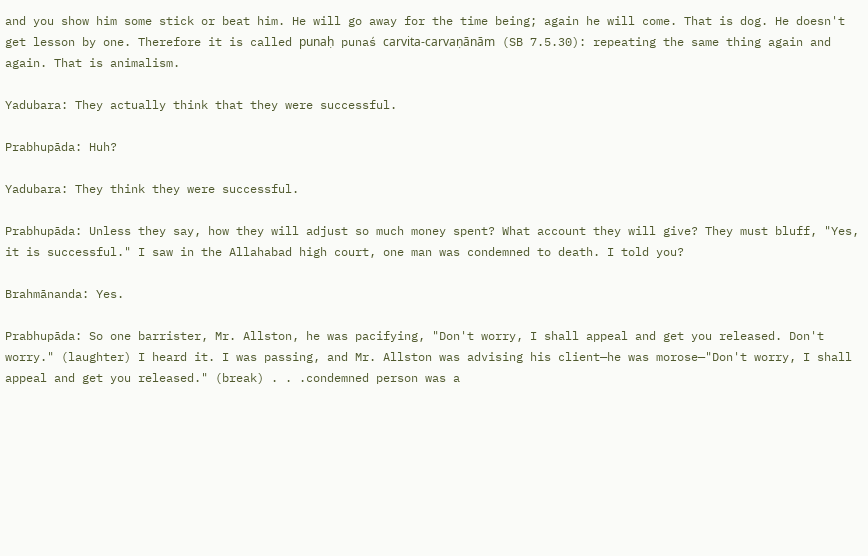and you show him some stick or beat him. He will go away for the time being; again he will come. That is dog. He doesn't get lesson by one. Therefore it is called punaḥ punaś carvita-carvaṇānām (SB 7.5.30): repeating the same thing again and again. That is animalism.

Yadubara: They actually think that they were successful.

Prabhupāda: Huh?

Yadubara: They think they were successful.

Prabhupāda: Unless they say, how they will adjust so much money spent? What account they will give? They must bluff, "Yes, it is successful." I saw in the Allahabad high court, one man was condemned to death. I told you?

Brahmānanda: Yes.

Prabhupāda: So one barrister, Mr. Allston, he was pacifying, "Don't worry, I shall appeal and get you released. Don't worry." (laughter) I heard it. I was passing, and Mr. Allston was advising his client—he was morose—"Don't worry, I shall appeal and get you released." (break) . . .condemned person was a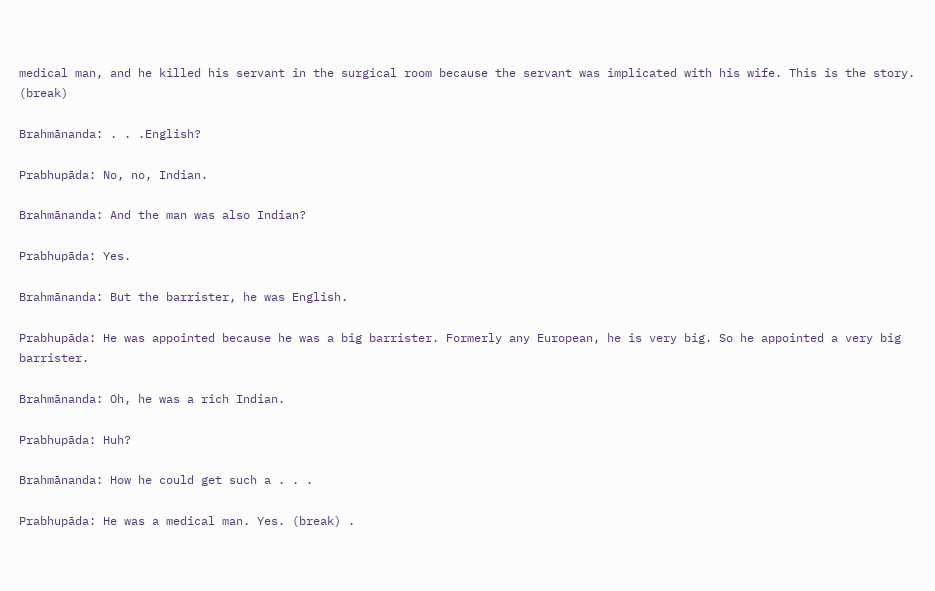medical man, and he killed his servant in the surgical room because the servant was implicated with his wife. This is the story. (break)

Brahmānanda: . . .English?

Prabhupāda: No, no, Indian.

Brahmānanda: And the man was also Indian?

Prabhupāda: Yes.

Brahmānanda: But the barrister, he was English.

Prabhupāda: He was appointed because he was a big barrister. Formerly any European, he is very big. So he appointed a very big barrister.

Brahmānanda: Oh, he was a rich Indian.

Prabhupāda: Huh?

Brahmānanda: How he could get such a . . .

Prabhupāda: He was a medical man. Yes. (break) .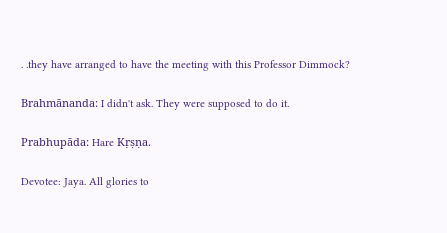. .they have arranged to have the meeting with this Professor Dimmock?

Brahmānanda: I didn't ask. They were supposed to do it.

Prabhupāda: Hare Kṛṣṇa.

Devotee: Jaya. All glories to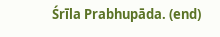Śrīla Prabhupāda. (end)